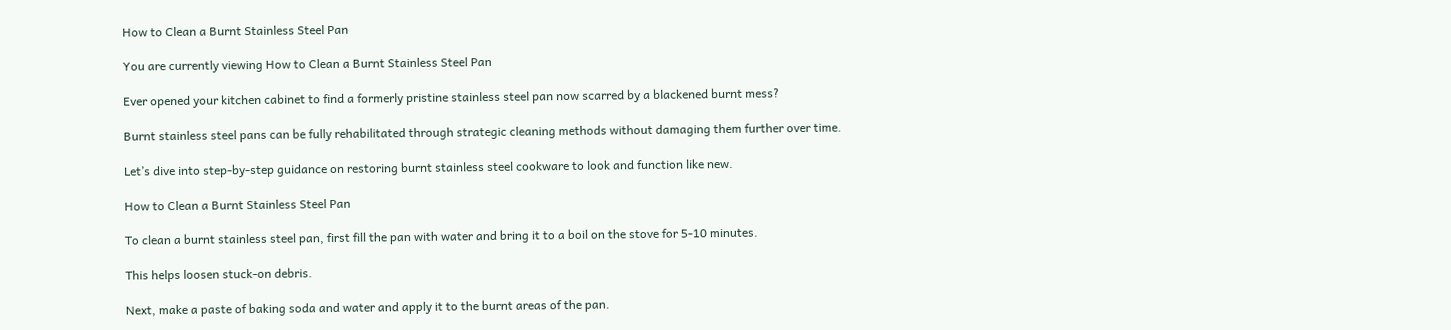How to Clean a Burnt Stainless Steel Pan

You are currently viewing How to Clean a Burnt Stainless Steel Pan

Ever opened your kitchen cabinet to find a formerly pristine stainless steel pan now scarred by a blackened burnt mess?

Burnt stainless steel pans can be fully rehabilitated through strategic cleaning methods without damaging them further over time.

Let’s dive into step-by-step guidance on restoring burnt stainless steel cookware to look and function like new.

How to Clean a Burnt Stainless Steel Pan

To clean a burnt stainless steel pan, first fill the pan with water and bring it to a boil on the stove for 5-10 minutes.

This helps loosen stuck-on debris.

Next, make a paste of baking soda and water and apply it to the burnt areas of the pan.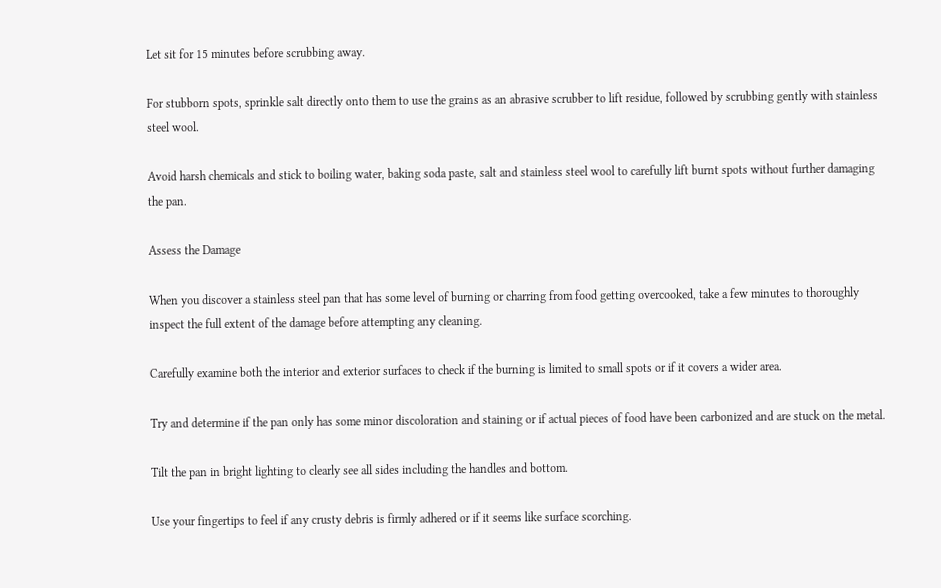Let sit for 15 minutes before scrubbing away.

For stubborn spots, sprinkle salt directly onto them to use the grains as an abrasive scrubber to lift residue, followed by scrubbing gently with stainless steel wool.

Avoid harsh chemicals and stick to boiling water, baking soda paste, salt and stainless steel wool to carefully lift burnt spots without further damaging the pan.

Assess the Damage

When you discover a stainless steel pan that has some level of burning or charring from food getting overcooked, take a few minutes to thoroughly inspect the full extent of the damage before attempting any cleaning.

Carefully examine both the interior and exterior surfaces to check if the burning is limited to small spots or if it covers a wider area.

Try and determine if the pan only has some minor discoloration and staining or if actual pieces of food have been carbonized and are stuck on the metal.

Tilt the pan in bright lighting to clearly see all sides including the handles and bottom.

Use your fingertips to feel if any crusty debris is firmly adhered or if it seems like surface scorching.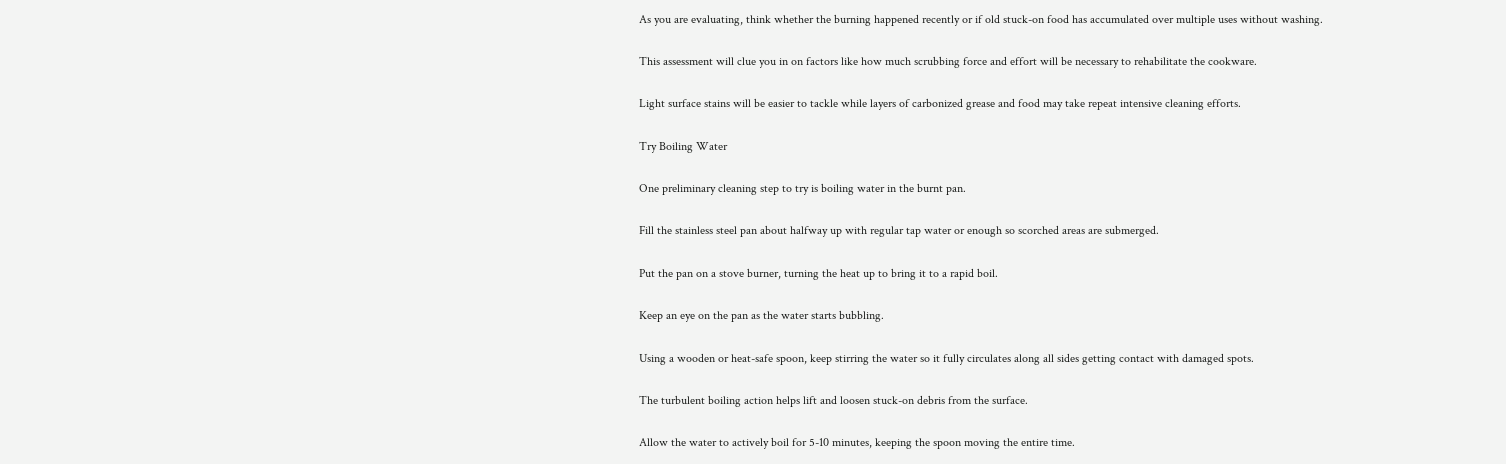As you are evaluating, think whether the burning happened recently or if old stuck-on food has accumulated over multiple uses without washing.

This assessment will clue you in on factors like how much scrubbing force and effort will be necessary to rehabilitate the cookware.

Light surface stains will be easier to tackle while layers of carbonized grease and food may take repeat intensive cleaning efforts.

Try Boiling Water

One preliminary cleaning step to try is boiling water in the burnt pan.

Fill the stainless steel pan about halfway up with regular tap water or enough so scorched areas are submerged.

Put the pan on a stove burner, turning the heat up to bring it to a rapid boil.

Keep an eye on the pan as the water starts bubbling.

Using a wooden or heat-safe spoon, keep stirring the water so it fully circulates along all sides getting contact with damaged spots.

The turbulent boiling action helps lift and loosen stuck-on debris from the surface.

Allow the water to actively boil for 5-10 minutes, keeping the spoon moving the entire time.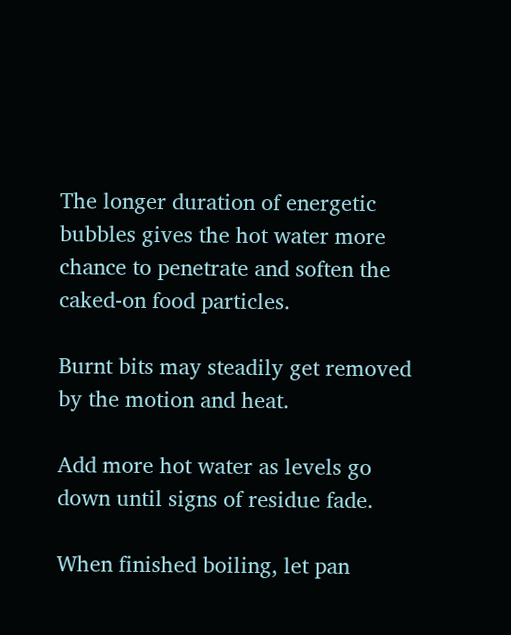The longer duration of energetic bubbles gives the hot water more chance to penetrate and soften the caked-on food particles.

Burnt bits may steadily get removed by the motion and heat.

Add more hot water as levels go down until signs of residue fade.

When finished boiling, let pan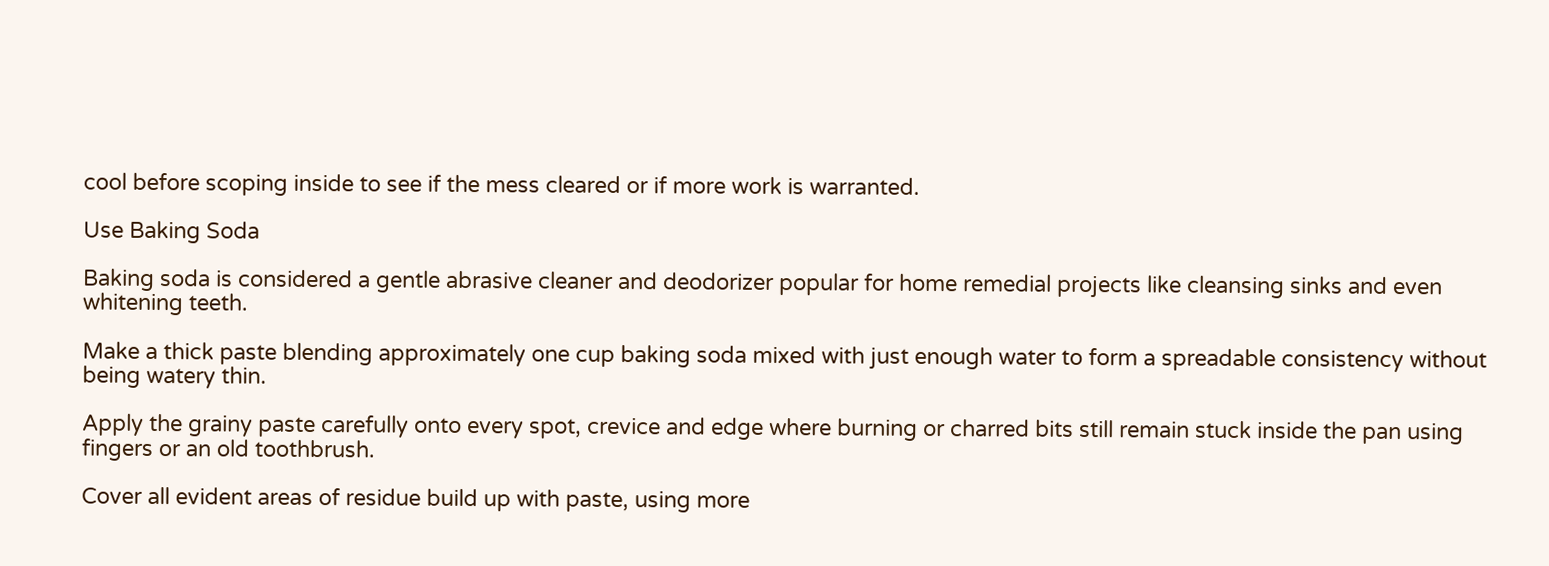cool before scoping inside to see if the mess cleared or if more work is warranted.

Use Baking Soda

Baking soda is considered a gentle abrasive cleaner and deodorizer popular for home remedial projects like cleansing sinks and even whitening teeth.

Make a thick paste blending approximately one cup baking soda mixed with just enough water to form a spreadable consistency without being watery thin.

Apply the grainy paste carefully onto every spot, crevice and edge where burning or charred bits still remain stuck inside the pan using fingers or an old toothbrush.

Cover all evident areas of residue build up with paste, using more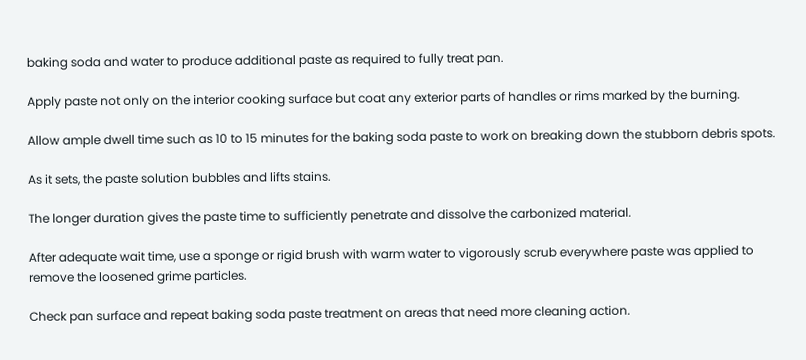baking soda and water to produce additional paste as required to fully treat pan.

Apply paste not only on the interior cooking surface but coat any exterior parts of handles or rims marked by the burning.

Allow ample dwell time such as 10 to 15 minutes for the baking soda paste to work on breaking down the stubborn debris spots.

As it sets, the paste solution bubbles and lifts stains.

The longer duration gives the paste time to sufficiently penetrate and dissolve the carbonized material.

After adequate wait time, use a sponge or rigid brush with warm water to vigorously scrub everywhere paste was applied to remove the loosened grime particles.

Check pan surface and repeat baking soda paste treatment on areas that need more cleaning action.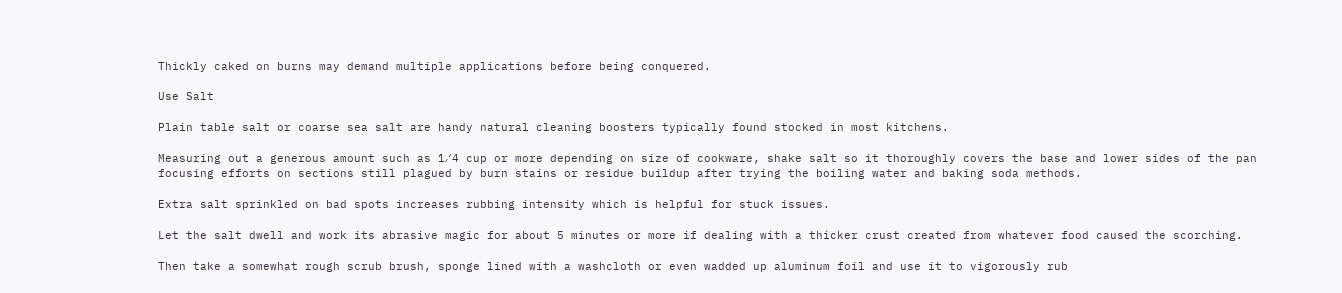Thickly caked on burns may demand multiple applications before being conquered.

Use Salt

Plain table salt or coarse sea salt are handy natural cleaning boosters typically found stocked in most kitchens.

Measuring out a generous amount such as 1⁄4 cup or more depending on size of cookware, shake salt so it thoroughly covers the base and lower sides of the pan focusing efforts on sections still plagued by burn stains or residue buildup after trying the boiling water and baking soda methods.

Extra salt sprinkled on bad spots increases rubbing intensity which is helpful for stuck issues.

Let the salt dwell and work its abrasive magic for about 5 minutes or more if dealing with a thicker crust created from whatever food caused the scorching.

Then take a somewhat rough scrub brush, sponge lined with a washcloth or even wadded up aluminum foil and use it to vigorously rub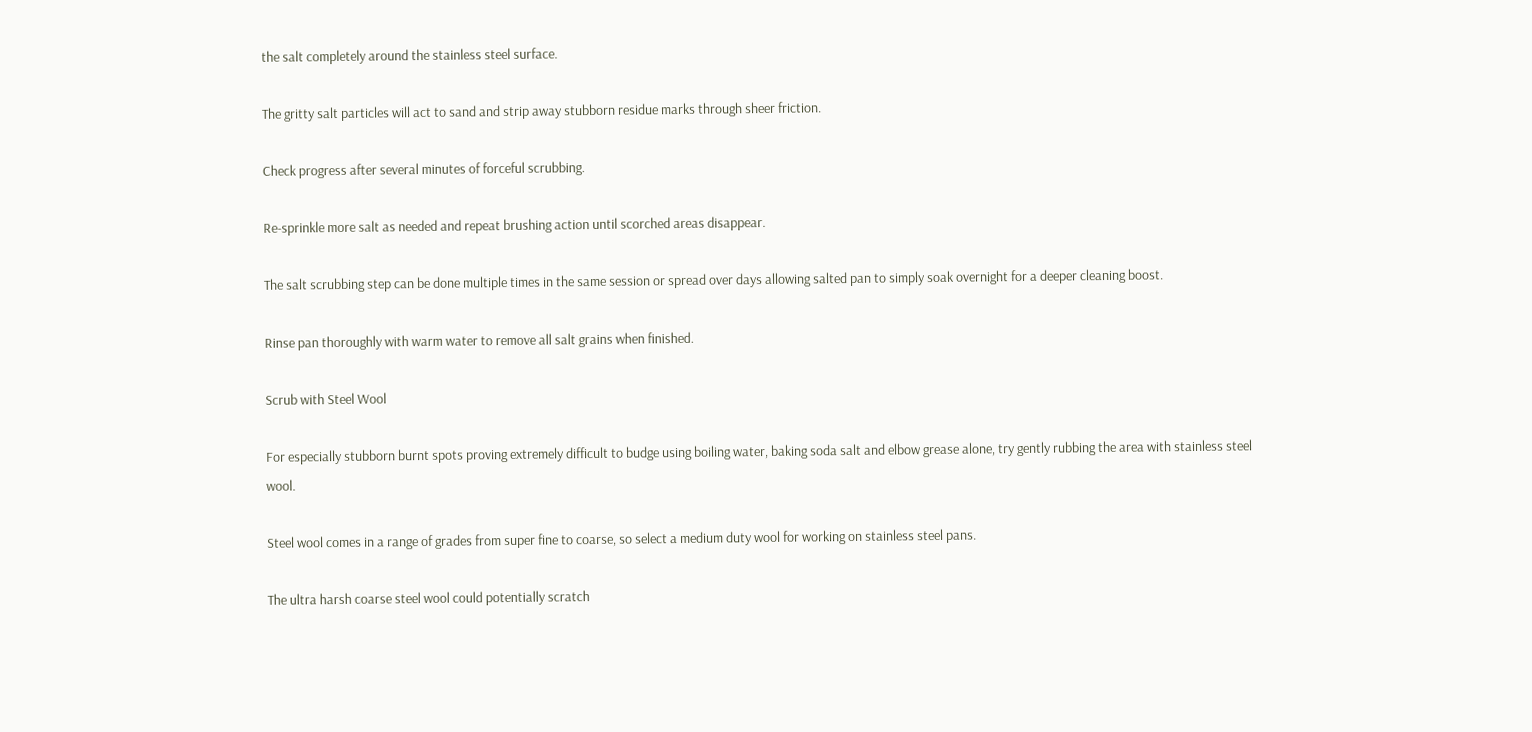the salt completely around the stainless steel surface.

The gritty salt particles will act to sand and strip away stubborn residue marks through sheer friction.

Check progress after several minutes of forceful scrubbing.

Re-sprinkle more salt as needed and repeat brushing action until scorched areas disappear.

The salt scrubbing step can be done multiple times in the same session or spread over days allowing salted pan to simply soak overnight for a deeper cleaning boost.

Rinse pan thoroughly with warm water to remove all salt grains when finished.

Scrub with Steel Wool

For especially stubborn burnt spots proving extremely difficult to budge using boiling water, baking soda salt and elbow grease alone, try gently rubbing the area with stainless steel wool.

Steel wool comes in a range of grades from super fine to coarse, so select a medium duty wool for working on stainless steel pans.

The ultra harsh coarse steel wool could potentially scratch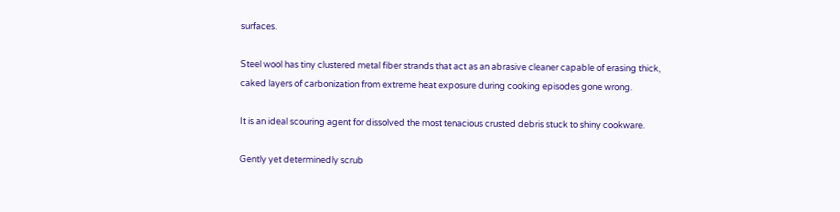surfaces.

Steel wool has tiny clustered metal fiber strands that act as an abrasive cleaner capable of erasing thick, caked layers of carbonization from extreme heat exposure during cooking episodes gone wrong.

It is an ideal scouring agent for dissolved the most tenacious crusted debris stuck to shiny cookware.

Gently yet determinedly scrub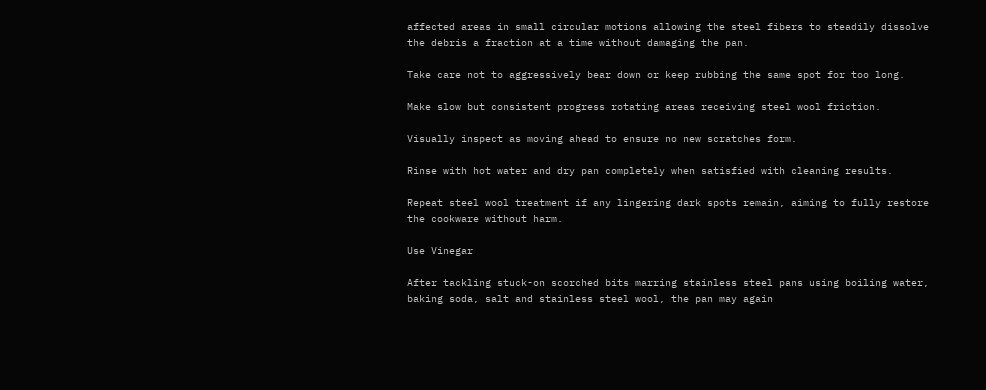affected areas in small circular motions allowing the steel fibers to steadily dissolve the debris a fraction at a time without damaging the pan.

Take care not to aggressively bear down or keep rubbing the same spot for too long.

Make slow but consistent progress rotating areas receiving steel wool friction.

Visually inspect as moving ahead to ensure no new scratches form.

Rinse with hot water and dry pan completely when satisfied with cleaning results.

Repeat steel wool treatment if any lingering dark spots remain, aiming to fully restore the cookware without harm.

Use Vinegar

After tackling stuck-on scorched bits marring stainless steel pans using boiling water, baking soda, salt and stainless steel wool, the pan may again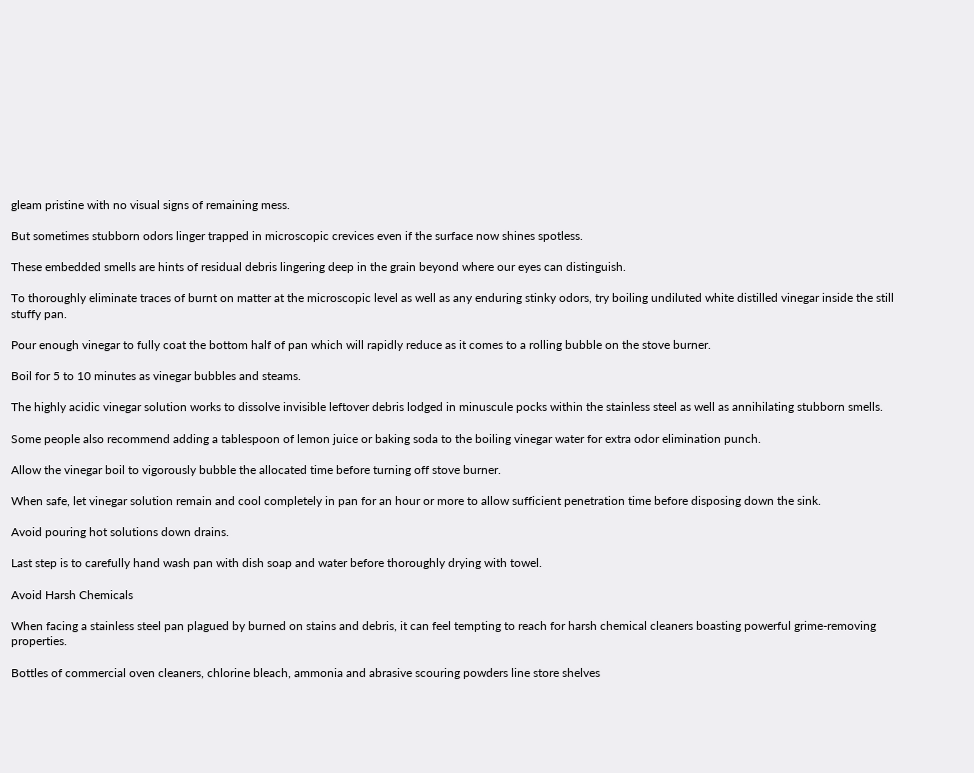gleam pristine with no visual signs of remaining mess.

But sometimes stubborn odors linger trapped in microscopic crevices even if the surface now shines spotless.

These embedded smells are hints of residual debris lingering deep in the grain beyond where our eyes can distinguish.

To thoroughly eliminate traces of burnt on matter at the microscopic level as well as any enduring stinky odors, try boiling undiluted white distilled vinegar inside the still stuffy pan.

Pour enough vinegar to fully coat the bottom half of pan which will rapidly reduce as it comes to a rolling bubble on the stove burner.

Boil for 5 to 10 minutes as vinegar bubbles and steams.

The highly acidic vinegar solution works to dissolve invisible leftover debris lodged in minuscule pocks within the stainless steel as well as annihilating stubborn smells.

Some people also recommend adding a tablespoon of lemon juice or baking soda to the boiling vinegar water for extra odor elimination punch.

Allow the vinegar boil to vigorously bubble the allocated time before turning off stove burner.

When safe, let vinegar solution remain and cool completely in pan for an hour or more to allow sufficient penetration time before disposing down the sink.

Avoid pouring hot solutions down drains.

Last step is to carefully hand wash pan with dish soap and water before thoroughly drying with towel.

Avoid Harsh Chemicals

When facing a stainless steel pan plagued by burned on stains and debris, it can feel tempting to reach for harsh chemical cleaners boasting powerful grime-removing properties.

Bottles of commercial oven cleaners, chlorine bleach, ammonia and abrasive scouring powders line store shelves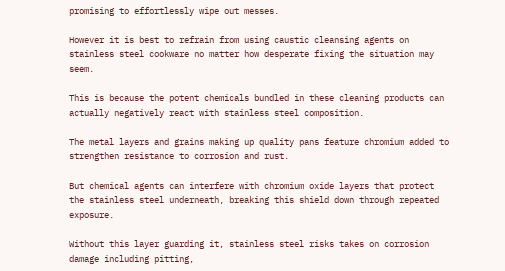promising to effortlessly wipe out messes.

However it is best to refrain from using caustic cleansing agents on stainless steel cookware no matter how desperate fixing the situation may seem.

This is because the potent chemicals bundled in these cleaning products can actually negatively react with stainless steel composition.

The metal layers and grains making up quality pans feature chromium added to strengthen resistance to corrosion and rust.

But chemical agents can interfere with chromium oxide layers that protect the stainless steel underneath, breaking this shield down through repeated exposure.

Without this layer guarding it, stainless steel risks takes on corrosion damage including pitting,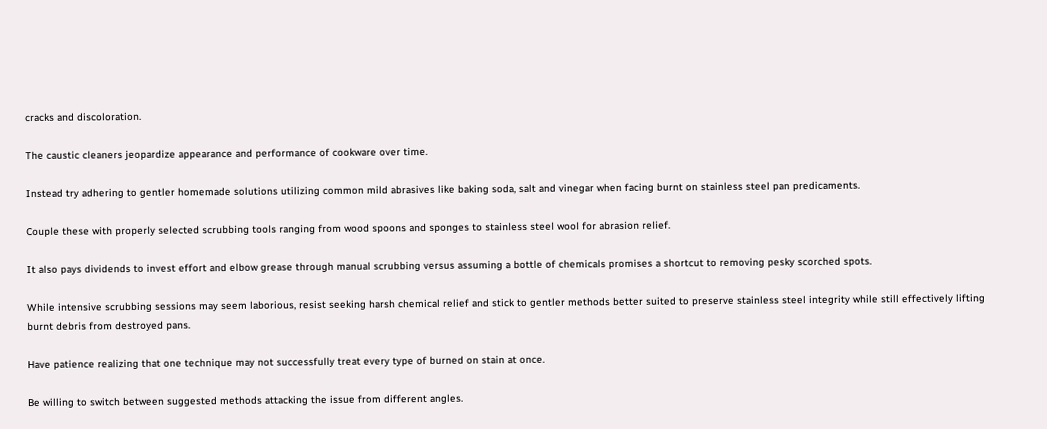cracks and discoloration.

The caustic cleaners jeopardize appearance and performance of cookware over time.

Instead try adhering to gentler homemade solutions utilizing common mild abrasives like baking soda, salt and vinegar when facing burnt on stainless steel pan predicaments.

Couple these with properly selected scrubbing tools ranging from wood spoons and sponges to stainless steel wool for abrasion relief.

It also pays dividends to invest effort and elbow grease through manual scrubbing versus assuming a bottle of chemicals promises a shortcut to removing pesky scorched spots.

While intensive scrubbing sessions may seem laborious, resist seeking harsh chemical relief and stick to gentler methods better suited to preserve stainless steel integrity while still effectively lifting burnt debris from destroyed pans.

Have patience realizing that one technique may not successfully treat every type of burned on stain at once.

Be willing to switch between suggested methods attacking the issue from different angles.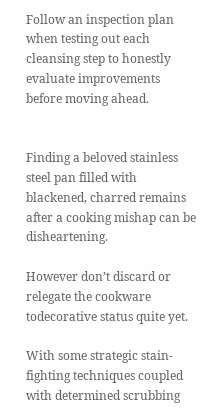Follow an inspection plan when testing out each cleansing step to honestly evaluate improvements before moving ahead.


Finding a beloved stainless steel pan filled with blackened, charred remains after a cooking mishap can be disheartening.

However don’t discard or relegate the cookware todecorative status quite yet.

With some strategic stain-fighting techniques coupled with determined scrubbing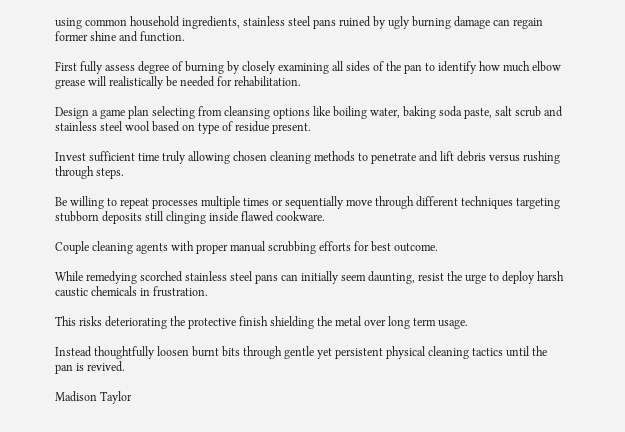using common household ingredients, stainless steel pans ruined by ugly burning damage can regain former shine and function.

First fully assess degree of burning by closely examining all sides of the pan to identify how much elbow grease will realistically be needed for rehabilitation.

Design a game plan selecting from cleansing options like boiling water, baking soda paste, salt scrub and stainless steel wool based on type of residue present.

Invest sufficient time truly allowing chosen cleaning methods to penetrate and lift debris versus rushing through steps.

Be willing to repeat processes multiple times or sequentially move through different techniques targeting stubborn deposits still clinging inside flawed cookware.

Couple cleaning agents with proper manual scrubbing efforts for best outcome.

While remedying scorched stainless steel pans can initially seem daunting, resist the urge to deploy harsh caustic chemicals in frustration.

This risks deteriorating the protective finish shielding the metal over long term usage.

Instead thoughtfully loosen burnt bits through gentle yet persistent physical cleaning tactics until the pan is revived.

Madison Taylor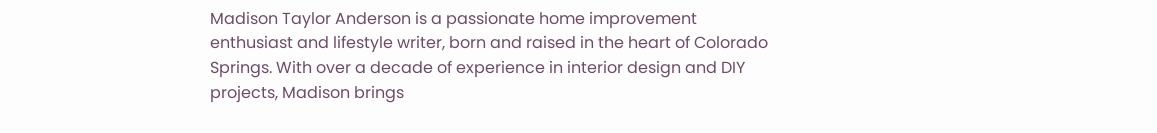Madison Taylor Anderson is a passionate home improvement enthusiast and lifestyle writer, born and raised in the heart of Colorado Springs. With over a decade of experience in interior design and DIY projects, Madison brings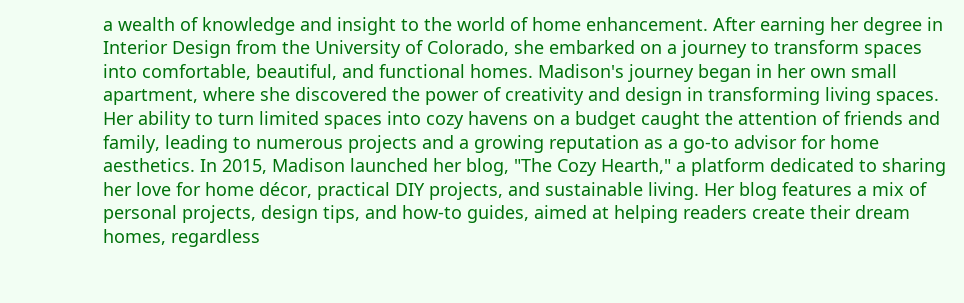a wealth of knowledge and insight to the world of home enhancement. After earning her degree in Interior Design from the University of Colorado, she embarked on a journey to transform spaces into comfortable, beautiful, and functional homes. Madison's journey began in her own small apartment, where she discovered the power of creativity and design in transforming living spaces. Her ability to turn limited spaces into cozy havens on a budget caught the attention of friends and family, leading to numerous projects and a growing reputation as a go-to advisor for home aesthetics. In 2015, Madison launched her blog, "The Cozy Hearth," a platform dedicated to sharing her love for home décor, practical DIY projects, and sustainable living. Her blog features a mix of personal projects, design tips, and how-to guides, aimed at helping readers create their dream homes, regardless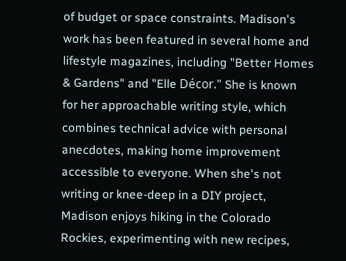of budget or space constraints. Madison's work has been featured in several home and lifestyle magazines, including "Better Homes & Gardens" and "Elle Décor." She is known for her approachable writing style, which combines technical advice with personal anecdotes, making home improvement accessible to everyone. When she's not writing or knee-deep in a DIY project, Madison enjoys hiking in the Colorado Rockies, experimenting with new recipes,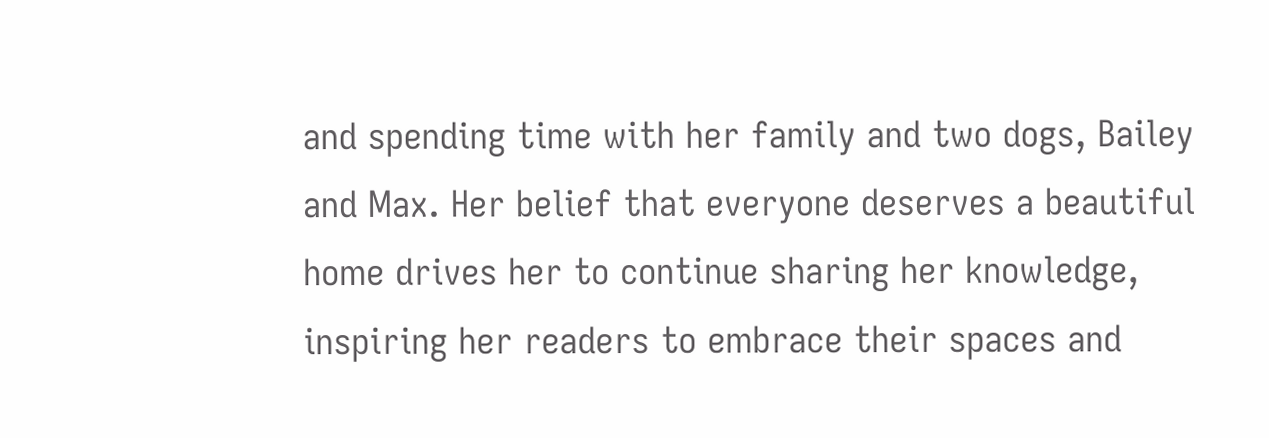and spending time with her family and two dogs, Bailey and Max. Her belief that everyone deserves a beautiful home drives her to continue sharing her knowledge, inspiring her readers to embrace their spaces and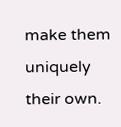make them uniquely their own.